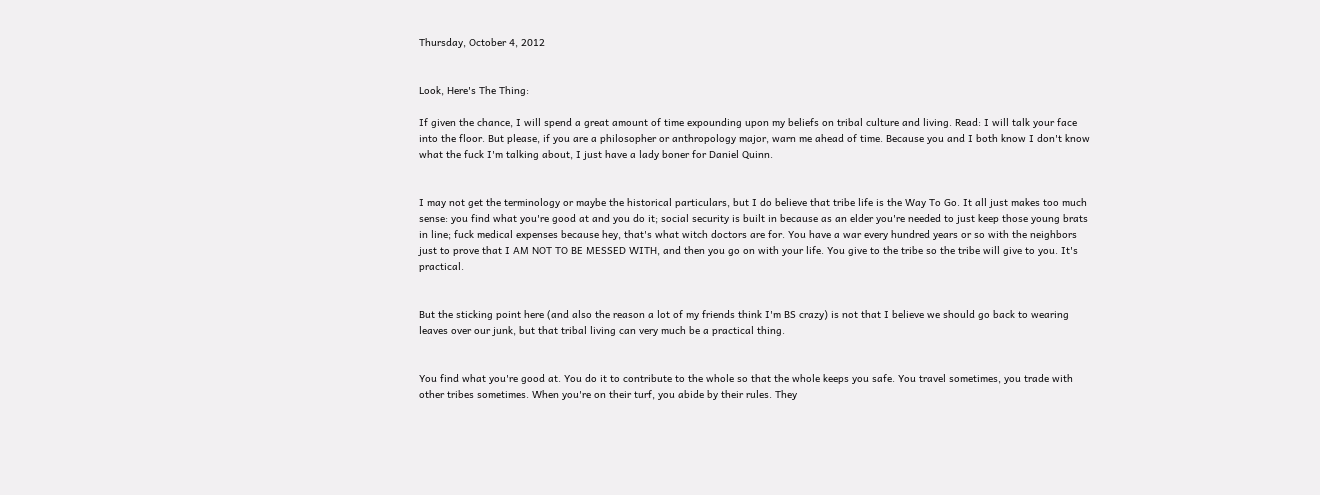Thursday, October 4, 2012


Look, Here's The Thing:

If given the chance, I will spend a great amount of time expounding upon my beliefs on tribal culture and living. Read: I will talk your face into the floor. But please, if you are a philosopher or anthropology major, warn me ahead of time. Because you and I both know I don't know what the fuck I'm talking about, I just have a lady boner for Daniel Quinn.


I may not get the terminology or maybe the historical particulars, but I do believe that tribe life is the Way To Go. It all just makes too much sense: you find what you're good at and you do it; social security is built in because as an elder you're needed to just keep those young brats in line; fuck medical expenses because hey, that's what witch doctors are for. You have a war every hundred years or so with the neighbors just to prove that I AM NOT TO BE MESSED WITH, and then you go on with your life. You give to the tribe so the tribe will give to you. It's practical.


But the sticking point here (and also the reason a lot of my friends think I'm BS crazy) is not that I believe we should go back to wearing leaves over our junk, but that tribal living can very much be a practical thing.


You find what you're good at. You do it to contribute to the whole so that the whole keeps you safe. You travel sometimes, you trade with other tribes sometimes. When you're on their turf, you abide by their rules. They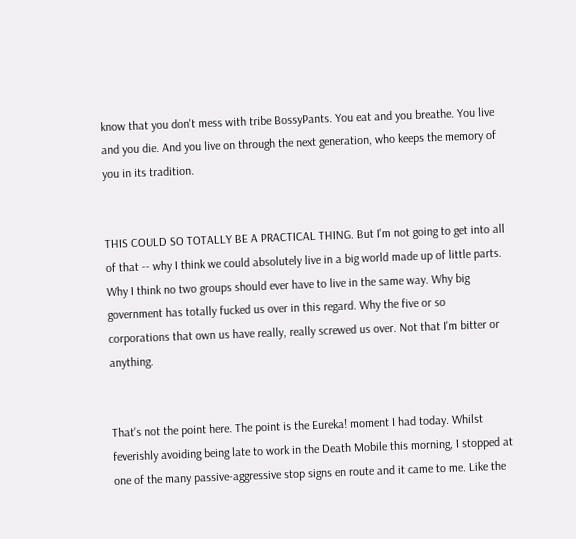know that you don't mess with tribe BossyPants. You eat and you breathe. You live and you die. And you live on through the next generation, who keeps the memory of you in its tradition.


THIS COULD SO TOTALLY BE A PRACTICAL THING. But I'm not going to get into all of that -- why I think we could absolutely live in a big world made up of little parts. Why I think no two groups should ever have to live in the same way. Why big government has totally fucked us over in this regard. Why the five or so corporations that own us have really, really screwed us over. Not that I'm bitter or anything.


That's not the point here. The point is the Eureka! moment I had today. Whilst feverishly avoiding being late to work in the Death Mobile this morning, I stopped at one of the many passive-aggressive stop signs en route and it came to me. Like the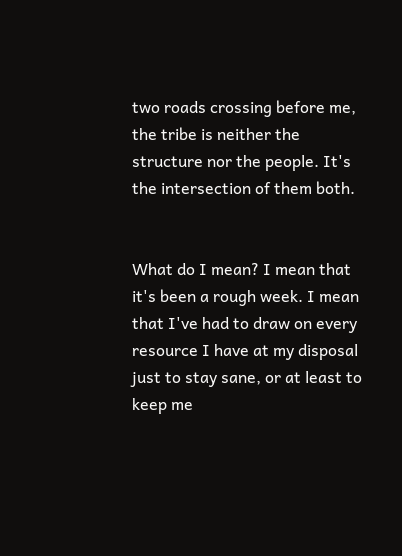two roads crossing before me, the tribe is neither the structure nor the people. It's the intersection of them both.


What do I mean? I mean that it's been a rough week. I mean that I've had to draw on every resource I have at my disposal just to stay sane, or at least to keep me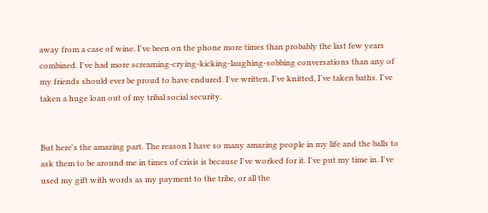away from a case of wine. I've been on the phone more times than probably the last few years combined. I've had more screaming-crying-kicking-laughing-sobbing conversations than any of my friends should ever be proud to have endured. I've written, I've knitted, I've taken baths. I've taken a huge loan out of my tribal social security.


But here's the amazing part. The reason I have so many amazing people in my life and the balls to ask them to be around me in times of crisis is because I've worked for it. I've put my time in. I've used my gift with words as my payment to the tribe, or all the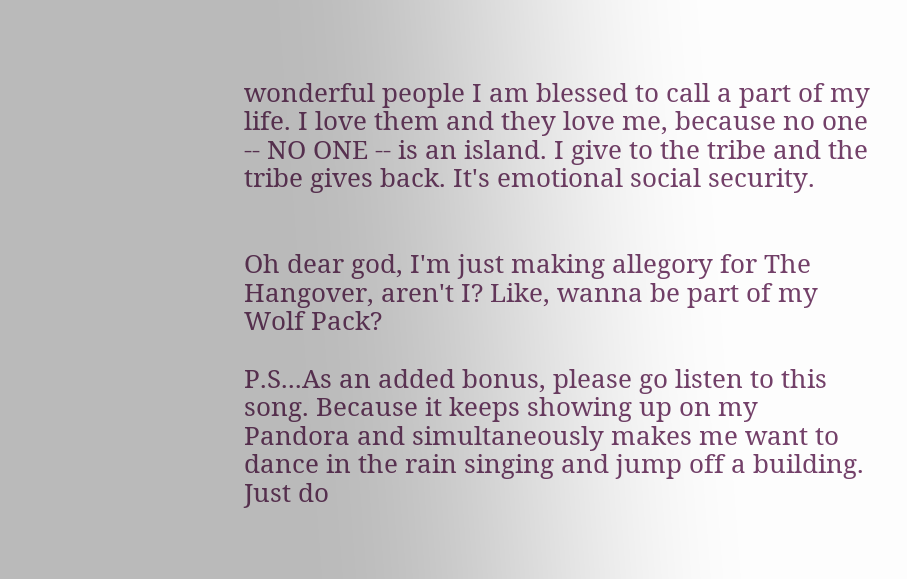wonderful people I am blessed to call a part of my life. I love them and they love me, because no one -- NO ONE -- is an island. I give to the tribe and the tribe gives back. It's emotional social security.


Oh dear god, I'm just making allegory for The Hangover, aren't I? Like, wanna be part of my Wolf Pack?

P.S...As an added bonus, please go listen to this song. Because it keeps showing up on my Pandora and simultaneously makes me want to dance in the rain singing and jump off a building. Just do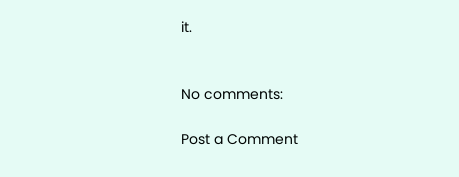it.


No comments:

Post a Comment